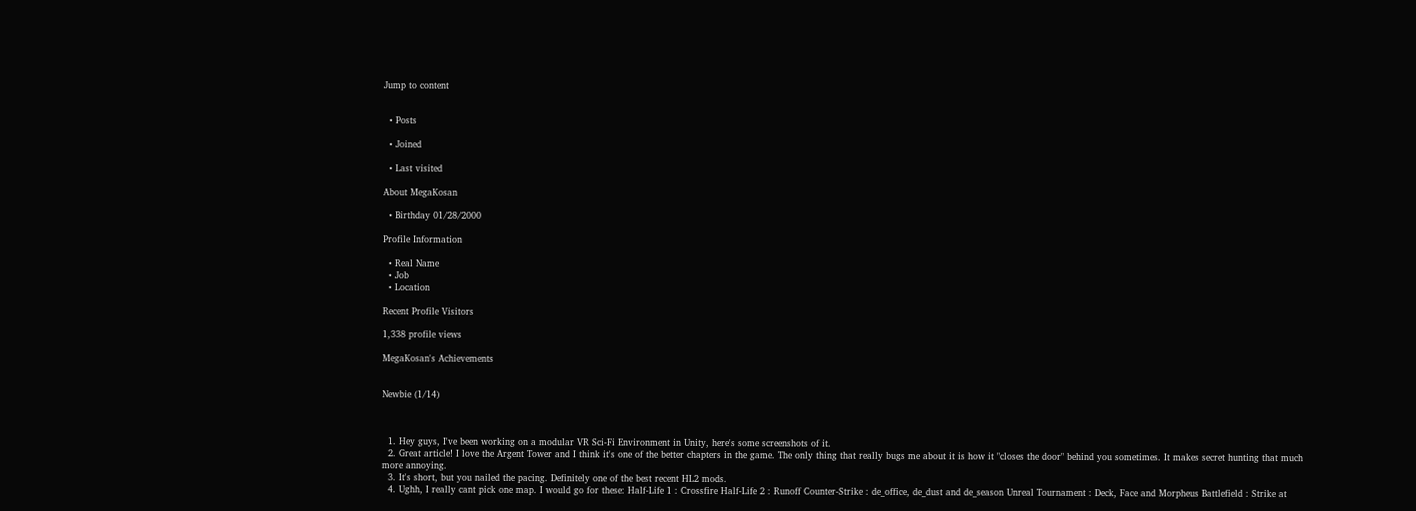Jump to content


  • Posts

  • Joined

  • Last visited

About MegaKosan

  • Birthday 01/28/2000

Profile Information

  • Real Name
  • Job
  • Location

Recent Profile Visitors

1,338 profile views

MegaKosan's Achievements


Newbie (1/14)



  1. Hey guys, I've been working on a modular VR Sci-Fi Environment in Unity, here's some screenshots of it.
  2. Great article! I love the Argent Tower and I think it's one of the better chapters in the game. The only thing that really bugs me about it is how it "closes the door" behind you sometimes. It makes secret hunting that much more annoying.
  3. It's short, but you nailed the pacing. Definitely one of the best recent HL2 mods.
  4. Ughh, I really cant pick one map. I would go for these: Half-Life 1 : Crossfire Half-Life 2 : Runoff Counter-Strike : de_office, de_dust and de_season Unreal Tournament : Deck, Face and Morpheus Battlefield : Strike at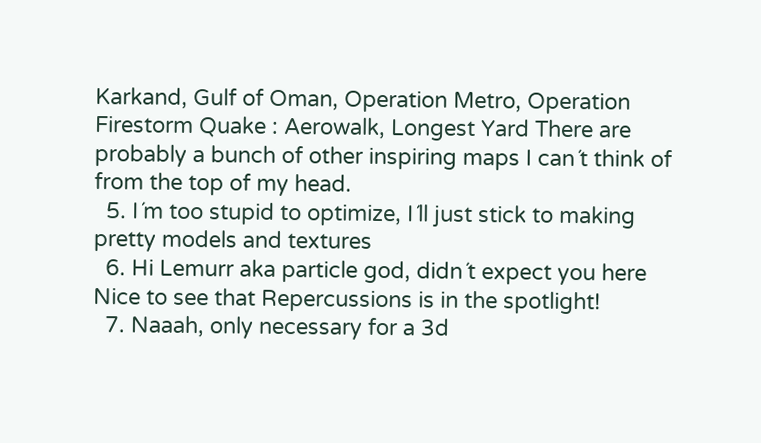Karkand, Gulf of Oman, Operation Metro, Operation Firestorm Quake : Aerowalk, Longest Yard There are probably a bunch of other inspiring maps I can´t think of from the top of my head.
  5. I´m too stupid to optimize, I´ll just stick to making pretty models and textures
  6. Hi Lemurr aka particle god, didn´t expect you here Nice to see that Repercussions is in the spotlight!
  7. Naaah, only necessary for a 3d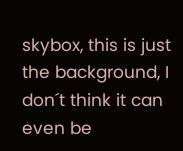skybox, this is just the background, I don´t think it can even be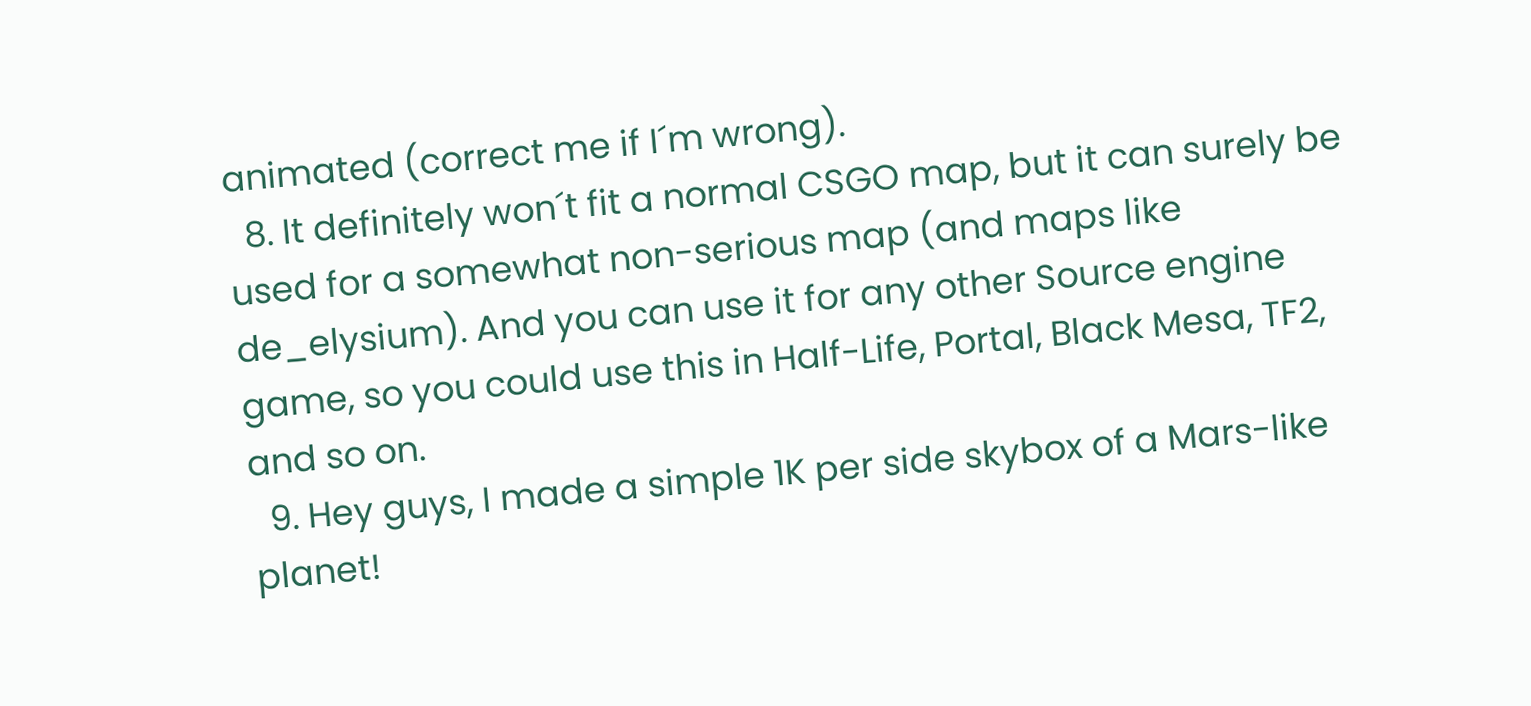animated (correct me if I´m wrong).
  8. It definitely won´t fit a normal CSGO map, but it can surely be used for a somewhat non-serious map (and maps like de_elysium). And you can use it for any other Source engine game, so you could use this in Half-Life, Portal, Black Mesa, TF2, and so on.
  9. Hey guys, I made a simple 1K per side skybox of a Mars-like planet!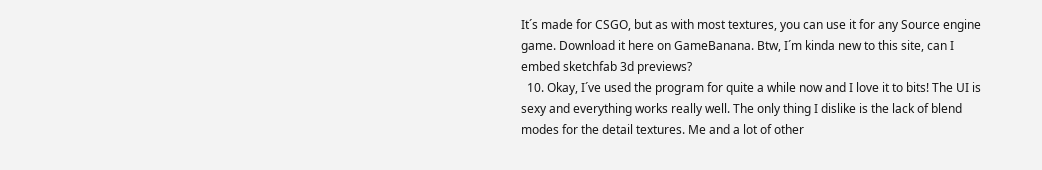It´s made for CSGO, but as with most textures, you can use it for any Source engine game. Download it here on GameBanana. Btw, I´m kinda new to this site, can I embed sketchfab 3d previews?
  10. Okay, I´ve used the program for quite a while now and I love it to bits! The UI is sexy and everything works really well. The only thing I dislike is the lack of blend modes for the detail textures. Me and a lot of other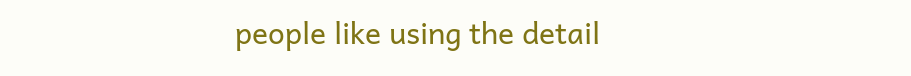people like using the detail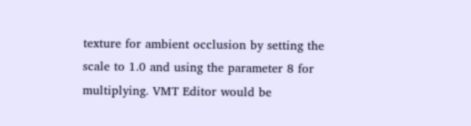texture for ambient occlusion by setting the scale to 1.0 and using the parameter 8 for multiplying. VMT Editor would be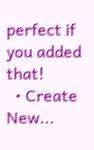perfect if you added that!
  • Create New...